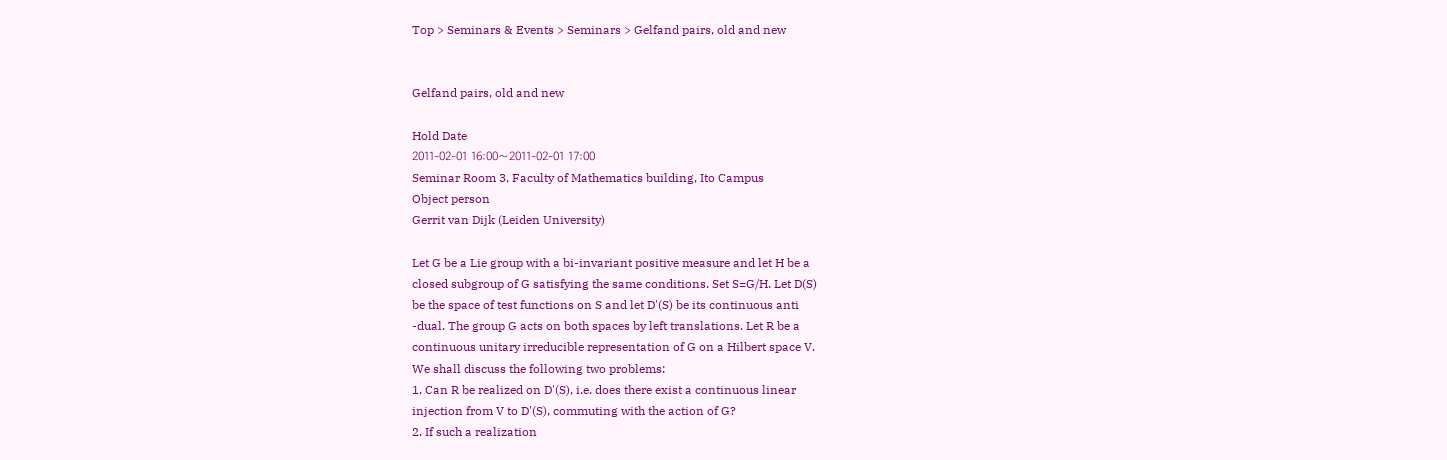Top > Seminars & Events > Seminars > Gelfand pairs, old and new


Gelfand pairs, old and new

Hold Date
2011-02-01 16:00〜2011-02-01 17:00
Seminar Room 3, Faculty of Mathematics building, Ito Campus
Object person
Gerrit van Dijk (Leiden University)

Let G be a Lie group with a bi-invariant positive measure and let H be a
closed subgroup of G satisfying the same conditions. Set S=G/H. Let D(S)
be the space of test functions on S and let D'(S) be its continuous anti
-dual. The group G acts on both spaces by left translations. Let R be a
continuous unitary irreducible representation of G on a Hilbert space V.
We shall discuss the following two problems:
1. Can R be realized on D'(S), i.e. does there exist a continuous linear
injection from V to D'(S), commuting with the action of G?
2. If such a realization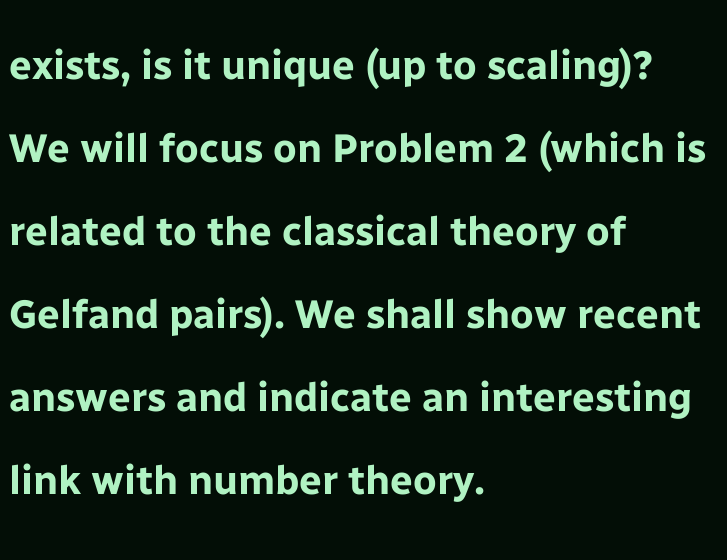exists, is it unique (up to scaling)?
We will focus on Problem 2 (which is related to the classical theory of
Gelfand pairs). We shall show recent answers and indicate an interesting
link with number theory.